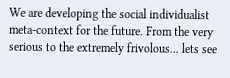We are developing the social individualist meta-context for the future. From the very serious to the extremely frivolous... lets see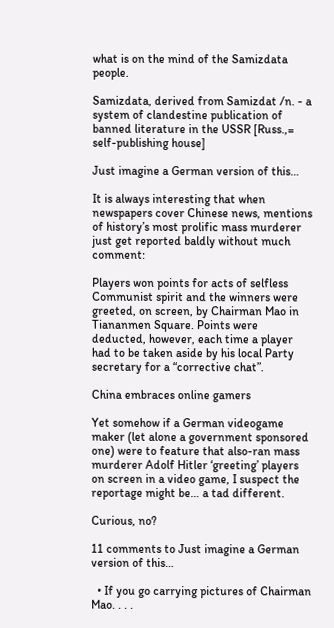what is on the mind of the Samizdata people.

Samizdata, derived from Samizdat /n. - a system of clandestine publication of banned literature in the USSR [Russ.,= self-publishing house]

Just imagine a German version of this…

It is always interesting that when newspapers cover Chinese news, mentions of history’s most prolific mass murderer just get reported baldly without much comment:

Players won points for acts of selfless Communist spirit and the winners were greeted, on screen, by Chairman Mao in Tiananmen Square. Points were deducted, however, each time a player had to be taken aside by his local Party secretary for a “corrective chat”.

China embraces online gamers

Yet somehow if a German videogame maker (let alone a government sponsored one) were to feature that also-ran mass murderer Adolf Hitler ‘greeting’ players on screen in a video game, I suspect the reportage might be… a tad different.

Curious, no?

11 comments to Just imagine a German version of this…

  • If you go carrying pictures of Chairman Mao. . . .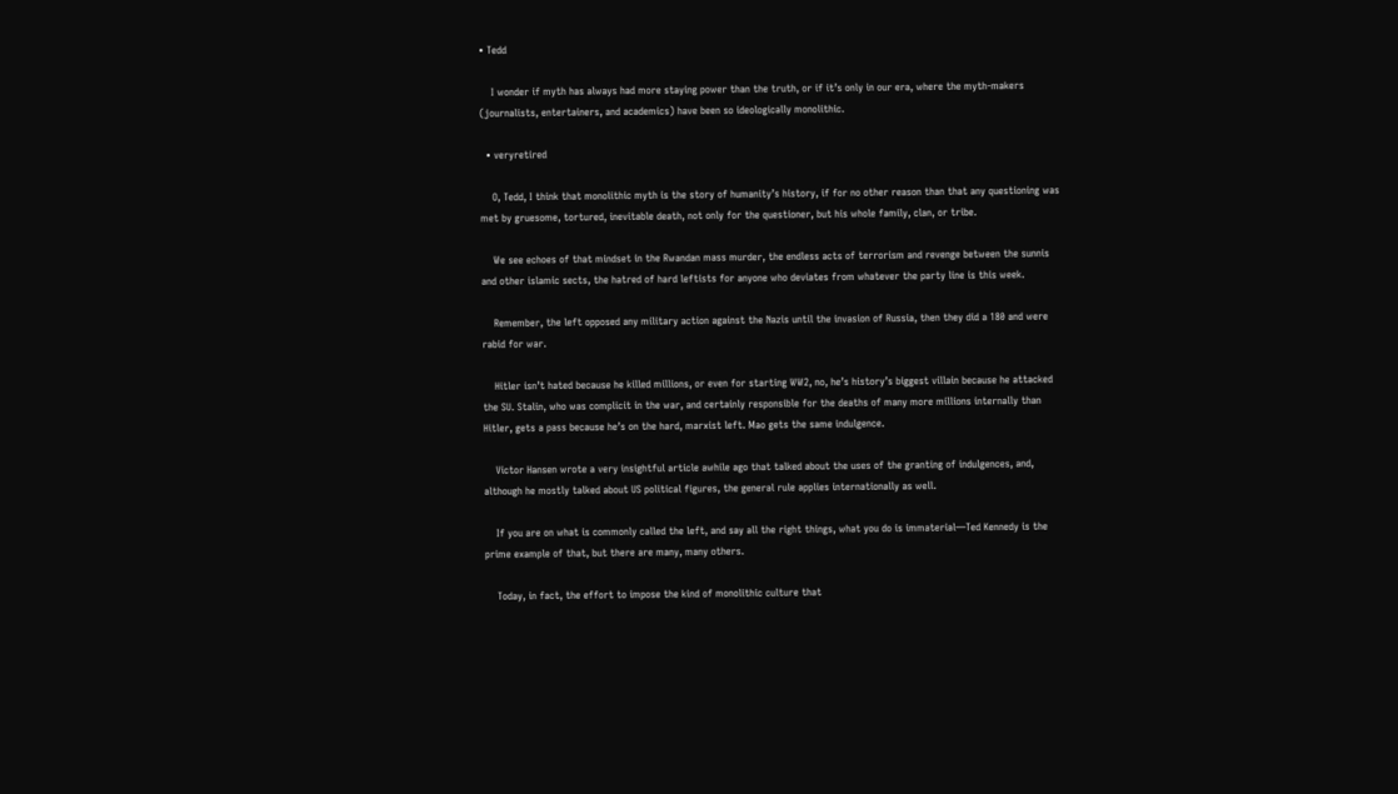• Tedd

    I wonder if myth has always had more staying power than the truth, or if it’s only in our era, where the myth-makers (journalists, entertainers, and academics) have been so ideologically monolithic.

  • veryretired

    O, Tedd, I think that monolithic myth is the story of humanity’s history, if for no other reason than that any questioning was met by gruesome, tortured, inevitable death, not only for the questioner, but his whole family, clan, or tribe.

    We see echoes of that mindset in the Rwandan mass murder, the endless acts of terrorism and revenge between the sunnis and other islamic sects, the hatred of hard leftists for anyone who deviates from whatever the party line is this week.

    Remember, the left opposed any military action against the Nazis until the invasion of Russia, then they did a 180 and were rabid for war.

    Hitler isn’t hated because he killed millions, or even for starting WW2, no, he’s history’s biggest villain because he attacked the SU. Stalin, who was complicit in the war, and certainly responsible for the deaths of many more millions internally than Hitler, gets a pass because he’s on the hard, marxist left. Mao gets the same indulgence.

    Victor Hansen wrote a very insightful article awhile ago that talked about the uses of the granting of indulgences, and, although he mostly talked about US political figures, the general rule applies internationally as well.

    If you are on what is commonly called the left, and say all the right things, what you do is immaterial—Ted Kennedy is the prime example of that, but there are many, many others.

    Today, in fact, the effort to impose the kind of monolithic culture that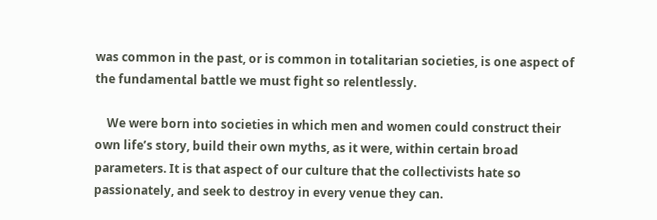was common in the past, or is common in totalitarian societies, is one aspect of the fundamental battle we must fight so relentlessly.

    We were born into societies in which men and women could construct their own life’s story, build their own myths, as it were, within certain broad parameters. It is that aspect of our culture that the collectivists hate so passionately, and seek to destroy in every venue they can.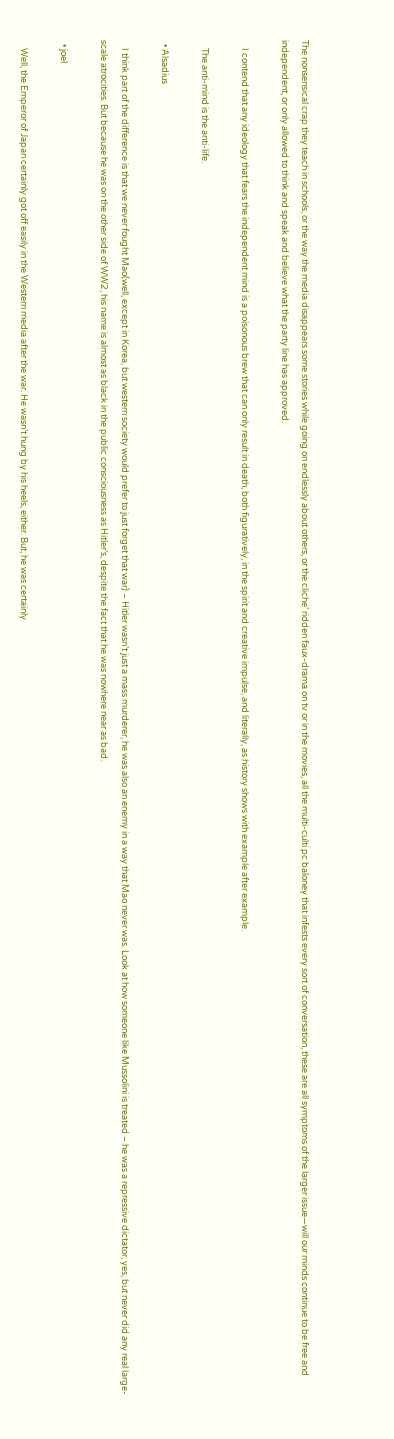The nonsensical crap they teach in schools, or the way the media disappears some stories while going on endlessly about others, or the cliche’ ridden faux-drama on tv or in the movies, all the multi-culti pc baloney that infests every sort of conversation, these are all symptoms of the larger issue—will our minds continue to be free and independent, or only allowed to think and speak and believe what the party line has approved.

    I contend that any ideology that fears the independent mind is a poisonous brew that can only result in death, both figuratively, in the spirit and creative impulse, and literally, as history shows with example after example.

    The anti-mind is the anti-life.

  • Alsadius

    I think part of the difference is that we never fought Mao(well, except in Korea, but western society would prefer to just forget that war) – Hitler wasn’t just a mass murderer, he was also an enemy in a way that Mao never was. Look at how someone like Mussolini is treated – he was a repressive dictator, yes, but never did any real large-scale atrocities. But because he was on the other side of WW2, his name is almost as black in the public consciousness as Hitler’s, despite the fact that he was nowhere near as bad.

  • joel

    Well, the Emperor of Japan certainly got off easily in the Western media after the war. He wasn’t hung by his heels, either. But, he was certainly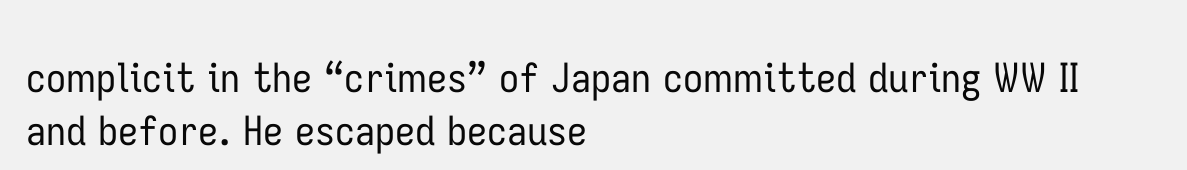complicit in the “crimes” of Japan committed during WW II and before. He escaped because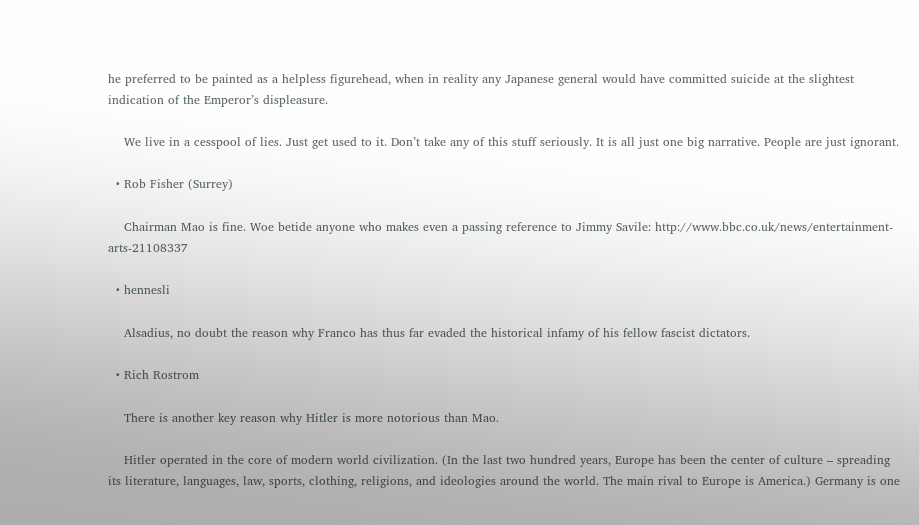he preferred to be painted as a helpless figurehead, when in reality any Japanese general would have committed suicide at the slightest indication of the Emperor’s displeasure.

    We live in a cesspool of lies. Just get used to it. Don’t take any of this stuff seriously. It is all just one big narrative. People are just ignorant.

  • Rob Fisher (Surrey)

    Chairman Mao is fine. Woe betide anyone who makes even a passing reference to Jimmy Savile: http://www.bbc.co.uk/news/entertainment-arts-21108337

  • hennesli

    Alsadius, no doubt the reason why Franco has thus far evaded the historical infamy of his fellow fascist dictators.

  • Rich Rostrom

    There is another key reason why Hitler is more notorious than Mao.

    Hitler operated in the core of modern world civilization. (In the last two hundred years, Europe has been the center of culture – spreading its literature, languages, law, sports, clothing, religions, and ideologies around the world. The main rival to Europe is America.) Germany is one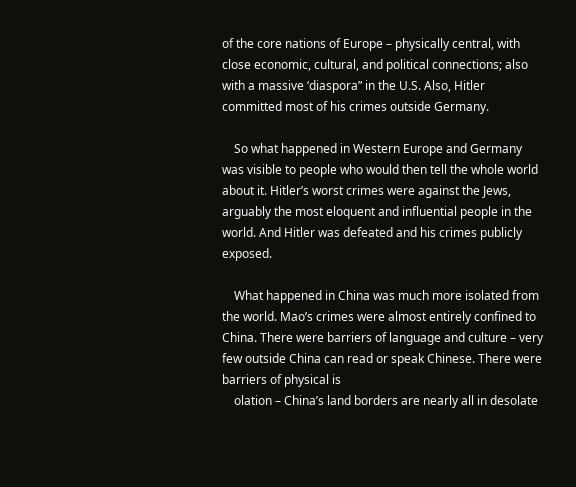of the core nations of Europe – physically central, with close economic, cultural, and political connections; also with a massive ‘diaspora” in the U.S. Also, Hitler committed most of his crimes outside Germany.

    So what happened in Western Europe and Germany was visible to people who would then tell the whole world about it. Hitler’s worst crimes were against the Jews, arguably the most eloquent and influential people in the world. And Hitler was defeated and his crimes publicly exposed.

    What happened in China was much more isolated from the world. Mao’s crimes were almost entirely confined to China. There were barriers of language and culture – very few outside China can read or speak Chinese. There were barriers of physical is
    olation – China’s land borders are nearly all in desolate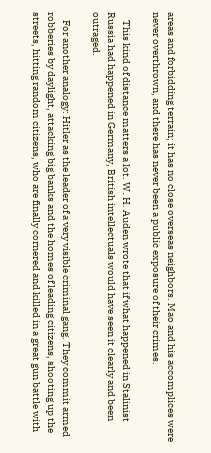areas and forbidding terrain; it has no close overseas neighbors. Mao and his accomplices were never overthrown, and there has never been a public exposure of their crimes.

    This kind of distance matters a lot. W. H. Auden wrote that if what happened in Stalinist Russia had happened in Germany, British intellectuals would have seen it clearly and been outraged.

    For another analogy: Hitler as the leader of a very visible criminal gang. They commit armed robberies by daylight, attacking big banks and the homes of leading citizens, shooting up the streets, hitting random citizens, who are finally cornered and killed in a great gun battle with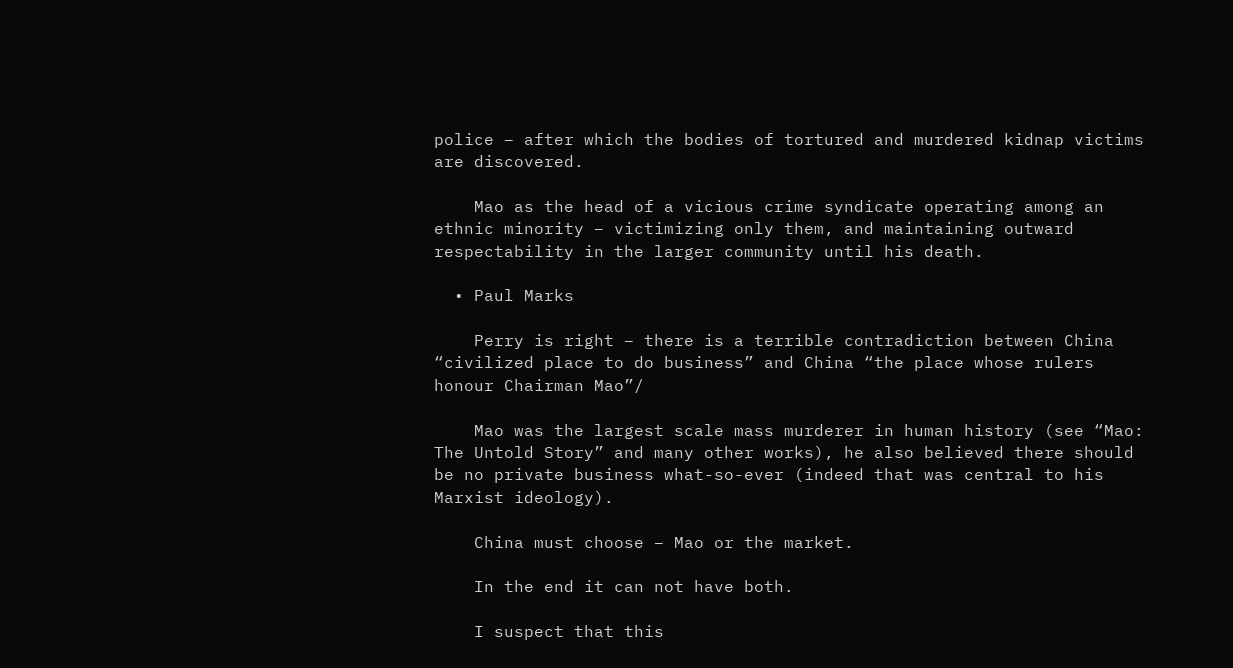police – after which the bodies of tortured and murdered kidnap victims are discovered.

    Mao as the head of a vicious crime syndicate operating among an ethnic minority – victimizing only them, and maintaining outward respectability in the larger community until his death.

  • Paul Marks

    Perry is right – there is a terrible contradiction between China “civilized place to do business” and China “the place whose rulers honour Chairman Mao”/

    Mao was the largest scale mass murderer in human history (see “Mao: The Untold Story” and many other works), he also believed there should be no private business what-so-ever (indeed that was central to his Marxist ideology).

    China must choose – Mao or the market.

    In the end it can not have both.

    I suspect that this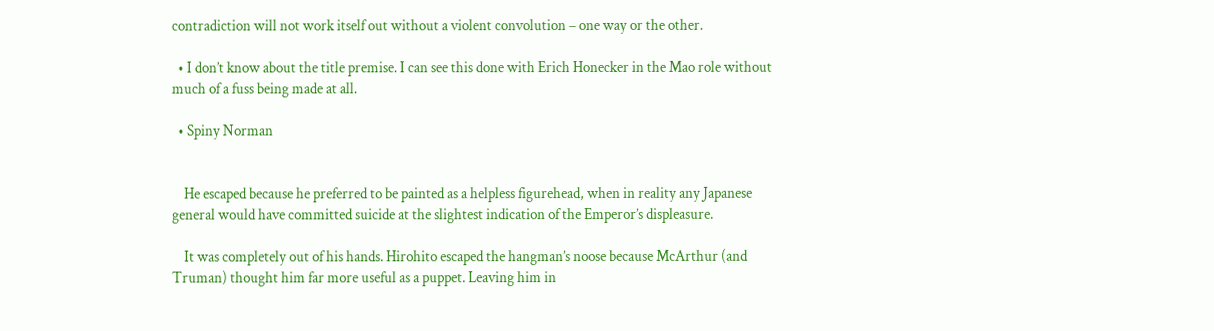contradiction will not work itself out without a violent convolution – one way or the other.

  • I don’t know about the title premise. I can see this done with Erich Honecker in the Mao role without much of a fuss being made at all.

  • Spiny Norman


    He escaped because he preferred to be painted as a helpless figurehead, when in reality any Japanese general would have committed suicide at the slightest indication of the Emperor’s displeasure.

    It was completely out of his hands. Hirohito escaped the hangman’s noose because McArthur (and Truman) thought him far more useful as a puppet. Leaving him in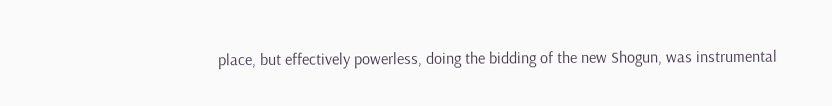place, but effectively powerless, doing the bidding of the new Shogun, was instrumental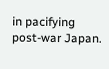in pacifying post-war Japan.